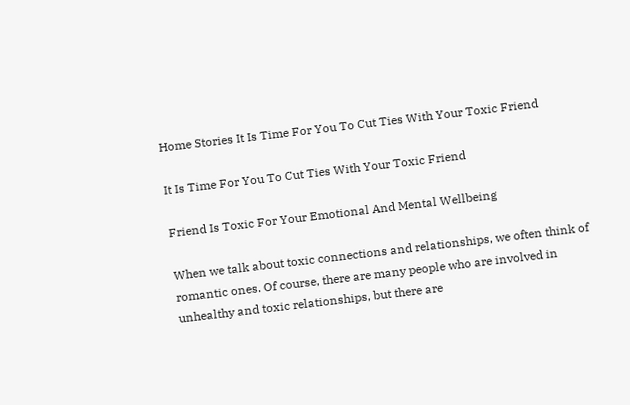Home Stories It Is Time For You To Cut Ties With Your Toxic Friend

It Is Time For You To Cut Ties With Your Toxic Friend

Friend Is Toxic For Your Emotional And Mental Wellbeing

When we talk about toxic connections and relationships, we often think of romantic ones. Of course, there are many people who are involved in unhealthy and toxic relationships, but there are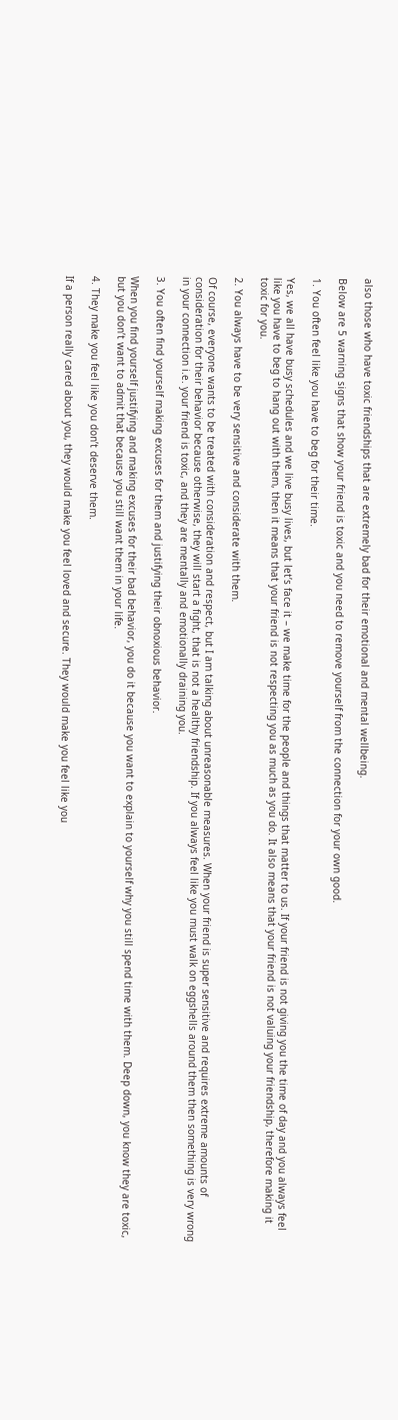also those who have toxic friendships that are extremely bad for their emotional and mental wellbeing.

Below are 5 warning signs that show your friend is toxic and you need to remove yourself from the connection for your own good.

1. You often feel like you have to beg for their time.

Yes, we all have busy schedules and we live busy lives, but let’s face it – we make time for the people and things that matter to us. If your friend is not giving you the time of day and you always feel like you have to beg to hang out with them, then it means that your friend is not respecting you as much as you do. It also means that your friend is not valuing your friendship, therefore making it toxic for you.

2. You always have to be very sensitive and considerate with them.

Of course, everyone wants to be treated with consideration and respect, but I am talking about unreasonable measures. When your friend is super sensitive and requires extreme amounts of consideration for their behavior because otherwise, they will start a fight, that is not a healthy friendship. If you always feel like you must walk on eggshells around them then something is very wrong in your connection i.e. your friend is toxic, and they are mentally and emotionally draining you.

3. You often find yourself making excuses for them and justifying their obnoxious behavior.

When you find yourself justifying and making excuses for their bad behavior, you do it because you want to explain to yourself why you still spend time with them. Deep down, you know they are toxic, but you don’t want to admit that because you still want them in your life.

4. They make you feel like you don’t deserve them.

If a person really cared about you, they would make you feel loved and secure. They would make you feel like you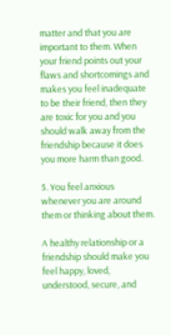matter and that you are important to them. When your friend points out your flaws and shortcomings and makes you feel inadequate to be their friend, then they are toxic for you and you should walk away from the friendship because it does you more harm than good.

5. You feel anxious whenever you are around them or thinking about them.

A healthy relationship or a friendship should make you feel happy, loved, understood, secure, and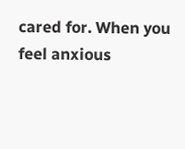cared for. When you feel anxious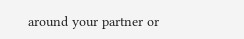around your partner or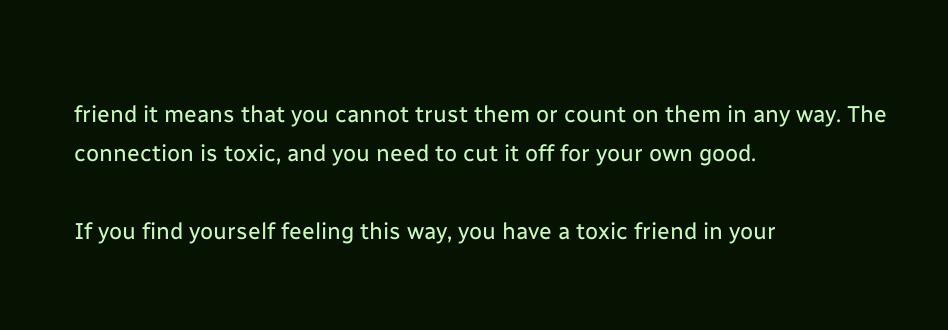friend it means that you cannot trust them or count on them in any way. The connection is toxic, and you need to cut it off for your own good.

If you find yourself feeling this way, you have a toxic friend in your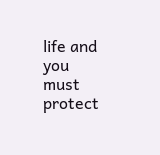life and you must protect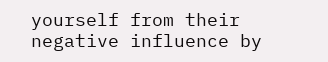yourself from their negative influence by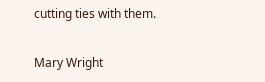cutting ties with them.

Mary Wright